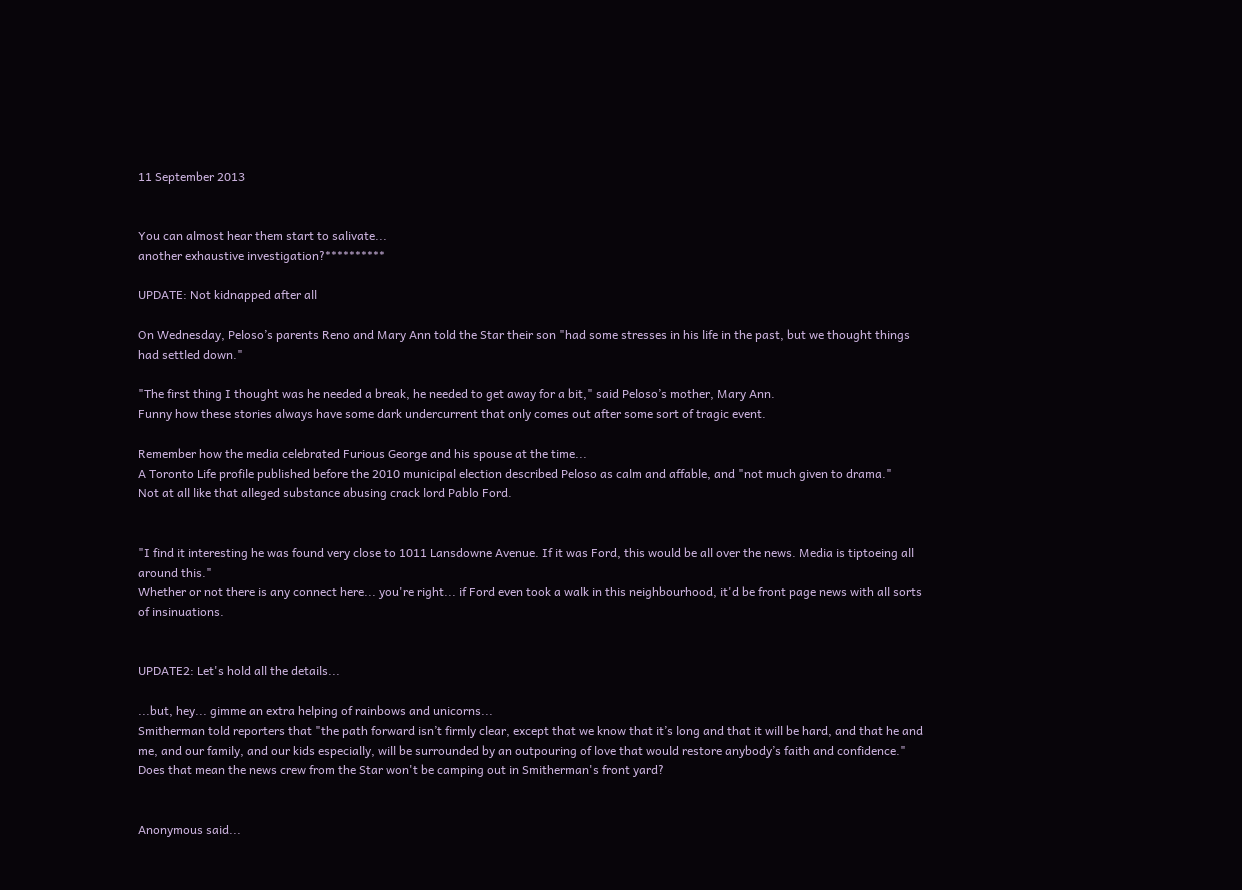11 September 2013


You can almost hear them start to salivate...
another exhaustive investigation?**********

UPDATE: Not kidnapped after all

On Wednesday, Peloso’s parents Reno and Mary Ann told the Star their son "had some stresses in his life in the past, but we thought things had settled down."

"The first thing I thought was he needed a break, he needed to get away for a bit," said Peloso’s mother, Mary Ann.
Funny how these stories always have some dark undercurrent that only comes out after some sort of tragic event.

Remember how the media celebrated Furious George and his spouse at the time...
A Toronto Life profile published before the 2010 municipal election described Peloso as calm and affable, and "not much given to drama."
Not at all like that alleged substance abusing crack lord Pablo Ford.


"I find it interesting he was found very close to 1011 Lansdowne Avenue. If it was Ford, this would be all over the news. Media is tiptoeing all around this."
Whether or not there is any connect here... you're right... if Ford even took a walk in this neighbourhood, it'd be front page news with all sorts of insinuations.


UPDATE2: Let's hold all the details...

...but, hey... gimme an extra helping of rainbows and unicorns...
Smitherman told reporters that "the path forward isn’t firmly clear, except that we know that it’s long and that it will be hard, and that he and me, and our family, and our kids especially, will be surrounded by an outpouring of love that would restore anybody’s faith and confidence."
Does that mean the news crew from the Star won't be camping out in Smitherman's front yard?


Anonymous said...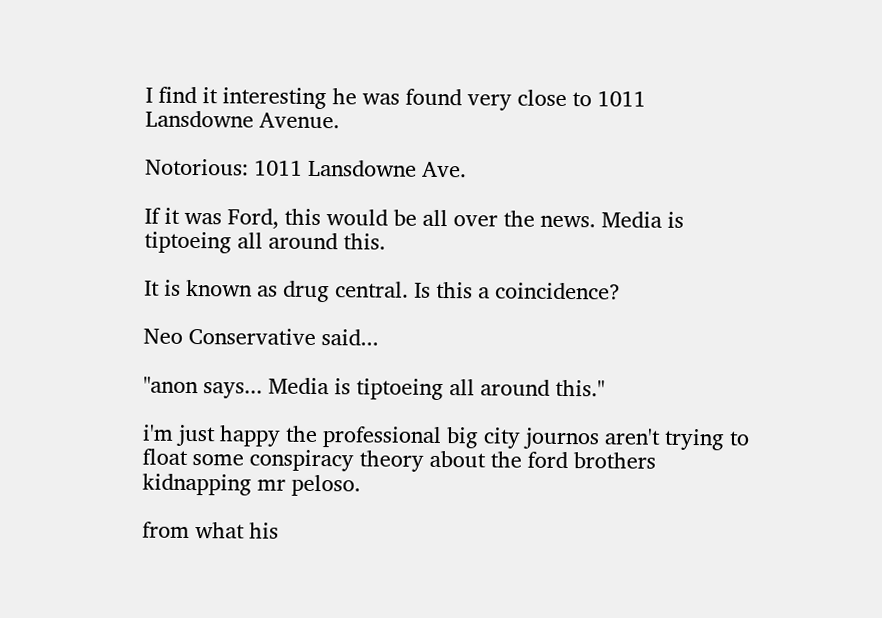I find it interesting he was found very close to 1011 Lansdowne Avenue.

Notorious: 1011 Lansdowne Ave.

If it was Ford, this would be all over the news. Media is tiptoeing all around this.

It is known as drug central. Is this a coincidence?

Neo Conservative said...

"anon says... Media is tiptoeing all around this."

i'm just happy the professional big city journos aren't trying to float some conspiracy theory about the ford brothers kidnapping mr peloso.

from what his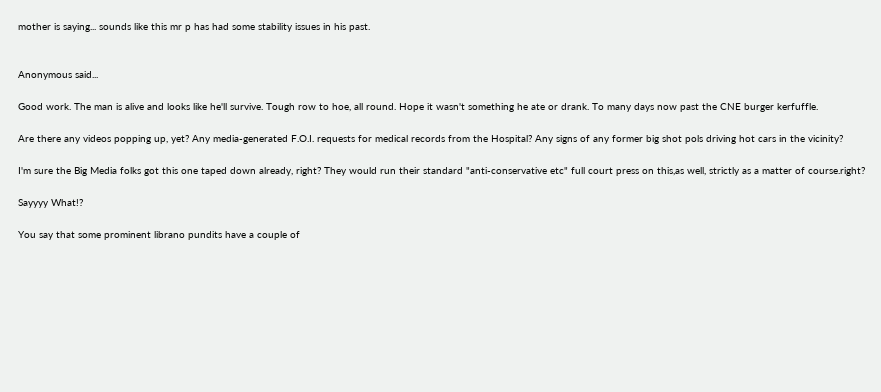mother is saying... sounds like this mr p has had some stability issues in his past.


Anonymous said...

Good work. The man is alive and looks like he'll survive. Tough row to hoe, all round. Hope it wasn't something he ate or drank. To many days now past the CNE burger kerfuffle.

Are there any videos popping up, yet? Any media-generated F.O.I. requests for medical records from the Hospital? Any signs of any former big shot pols driving hot cars in the vicinity?

I'm sure the Big Media folks got this one taped down already, right? They would run their standard "anti-conservative etc" full court press on this,as well, strictly as a matter of course.right?

Sayyyy What!?

You say that some prominent librano pundits have a couple of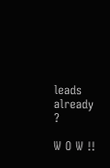leads already ?

W O W !!